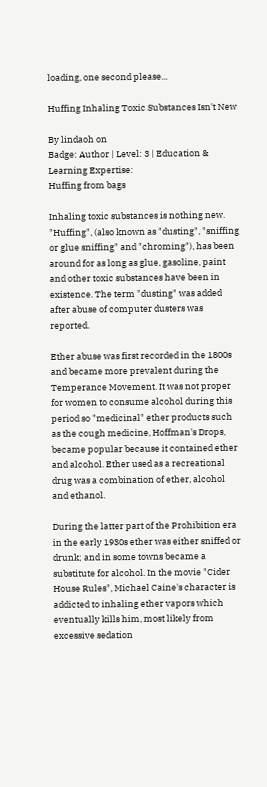loading, one second please...

Huffing Inhaling Toxic Substances Isn't New

By lindaoh on
Badge: Author | Level: 3 | Education & Learning Expertise:
Huffing from bags

Inhaling toxic substances is nothing new. "Huffing", (also known as "dusting", "sniffing or glue sniffing" and "chroming"), has been around for as long as glue, gasoline, paint and other toxic substances have been in existence. The term "dusting" was added after abuse of computer dusters was reported.

Ether abuse was first recorded in the 1800s and became more prevalent during the Temperance Movement. It was not proper for women to consume alcohol during this period so "medicinal" ether products such as the cough medicine, Hoffman's Drops, became popular because it contained ether and alcohol. Ether used as a recreational drug was a combination of ether, alcohol and ethanol.

During the latter part of the Prohibition era in the early 1930s ether was either sniffed or drunk; and in some towns became a substitute for alcohol. In the movie "Cider House Rules", Michael Caine's character is addicted to inhaling ether vapors which eventually kills him, most likely from excessive sedation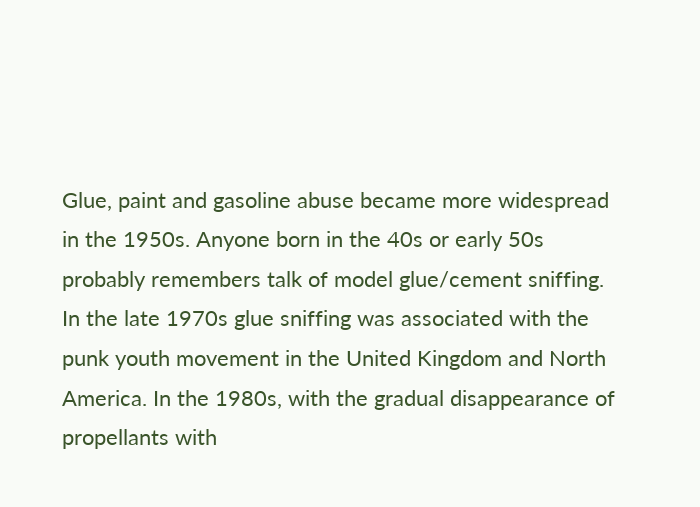Glue, paint and gasoline abuse became more widespread in the 1950s. Anyone born in the 40s or early 50s probably remembers talk of model glue/cement sniffing. In the late 1970s glue sniffing was associated with the punk youth movement in the United Kingdom and North America. In the 1980s, with the gradual disappearance of propellants with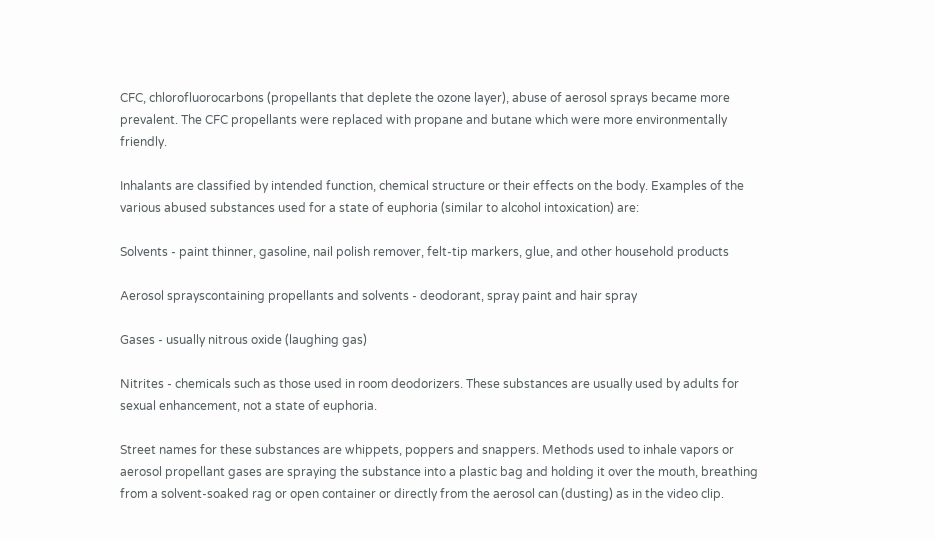CFC, chlorofluorocarbons (propellants that deplete the ozone layer), abuse of aerosol sprays became more prevalent. The CFC propellants were replaced with propane and butane which were more environmentally friendly.

Inhalants are classified by intended function, chemical structure or their effects on the body. Examples of the various abused substances used for a state of euphoria (similar to alcohol intoxication) are:

Solvents - paint thinner, gasoline, nail polish remover, felt-tip markers, glue, and other household products

Aerosol sprayscontaining propellants and solvents - deodorant, spray paint and hair spray

Gases - usually nitrous oxide (laughing gas)

Nitrites - chemicals such as those used in room deodorizers. These substances are usually used by adults for sexual enhancement, not a state of euphoria.

Street names for these substances are whippets, poppers and snappers. Methods used to inhale vapors or aerosol propellant gases are spraying the substance into a plastic bag and holding it over the mouth, breathing from a solvent-soaked rag or open container or directly from the aerosol can (dusting) as in the video clip.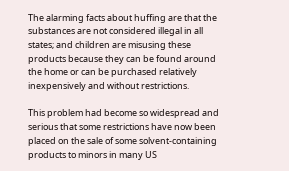The alarming facts about huffing are that the substances are not considered illegal in all states; and children are misusing these products because they can be found around the home or can be purchased relatively inexpensively and without restrictions.

This problem had become so widespread and serious that some restrictions have now been placed on the sale of some solvent-containing products to minors in many US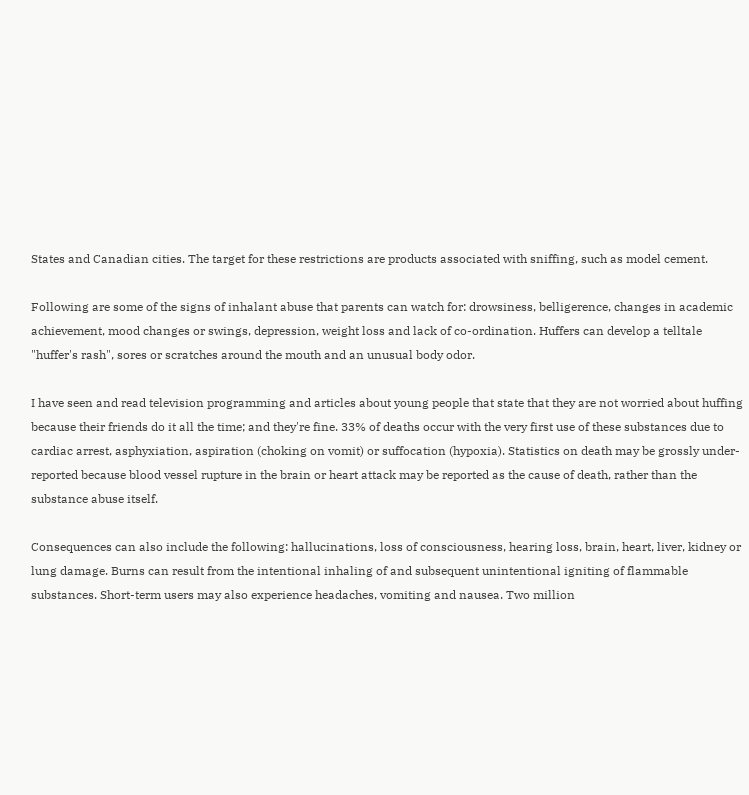States and Canadian cities. The target for these restrictions are products associated with sniffing, such as model cement.

Following are some of the signs of inhalant abuse that parents can watch for: drowsiness, belligerence, changes in academic achievement, mood changes or swings, depression, weight loss and lack of co-ordination. Huffers can develop a telltale "huffer's rash", sores or scratches around the mouth and an unusual body odor.

I have seen and read television programming and articles about young people that state that they are not worried about huffing because their friends do it all the time; and they're fine. 33% of deaths occur with the very first use of these substances due to cardiac arrest, asphyxiation, aspiration (choking on vomit) or suffocation (hypoxia). Statistics on death may be grossly under-reported because blood vessel rupture in the brain or heart attack may be reported as the cause of death, rather than the substance abuse itself.

Consequences can also include the following: hallucinations, loss of consciousness, hearing loss, brain, heart, liver, kidney or lung damage. Burns can result from the intentional inhaling of and subsequent unintentional igniting of flammable substances. Short-term users may also experience headaches, vomiting and nausea. Two million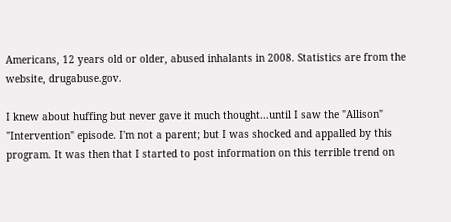Americans, 12 years old or older, abused inhalants in 2008. Statistics are from the website, drugabuse.gov.

I knew about huffing but never gave it much thought...until I saw the "Allison" "Intervention" episode. I'm not a parent; but I was shocked and appalled by this program. It was then that I started to post information on this terrible trend on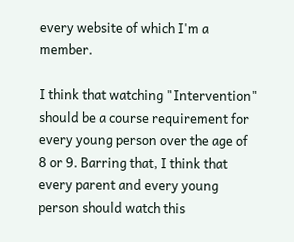every website of which I'm a member.

I think that watching "Intervention" should be a course requirement for every young person over the age of 8 or 9. Barring that, I think that every parent and every young person should watch this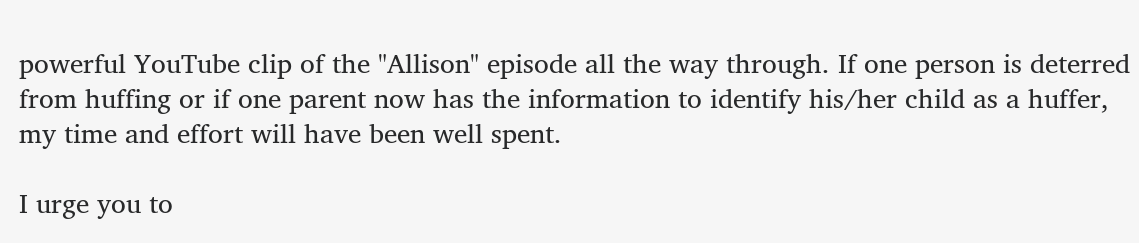powerful YouTube clip of the "Allison" episode all the way through. If one person is deterred from huffing or if one parent now has the information to identify his/her child as a huffer, my time and effort will have been well spent.

I urge you to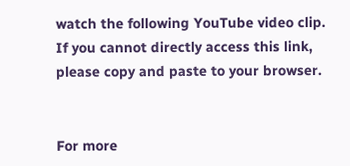watch the following YouTube video clip. If you cannot directly access this link, please copy and paste to your browser.


For more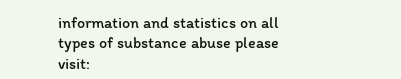information and statistics on all types of substance abuse please visit: